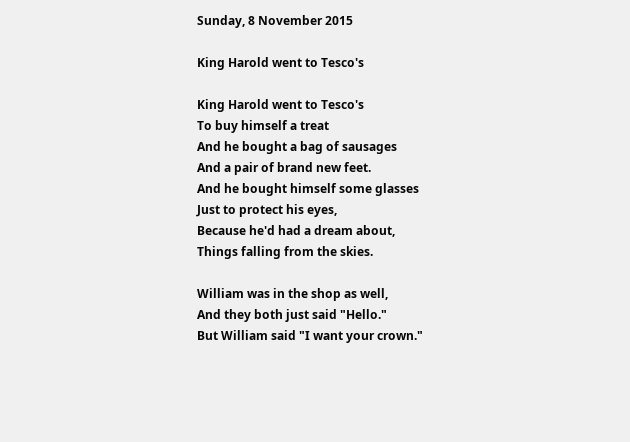Sunday, 8 November 2015

King Harold went to Tesco's

King Harold went to Tesco's
To buy himself a treat
And he bought a bag of sausages
And a pair of brand new feet.
And he bought himself some glasses
Just to protect his eyes,
Because he'd had a dream about,
Things falling from the skies.

William was in the shop as well,
And they both just said "Hello."
But William said "I want your crown."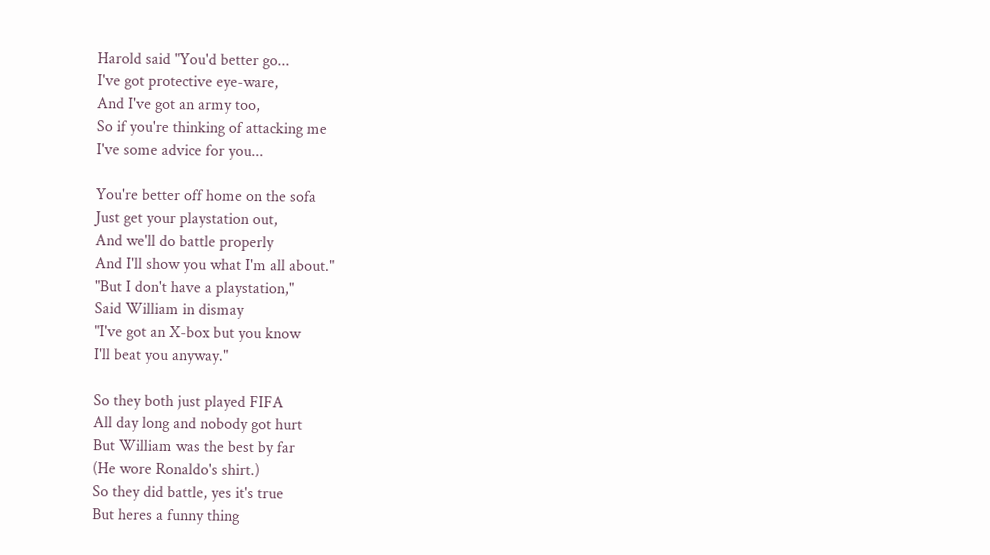Harold said "You'd better go...
I've got protective eye-ware,
And I've got an army too,
So if you're thinking of attacking me
I've some advice for you...

You're better off home on the sofa
Just get your playstation out,
And we'll do battle properly
And I'll show you what I'm all about."
"But I don't have a playstation,"
Said William in dismay
"I've got an X-box but you know
I'll beat you anyway."

So they both just played FIFA
All day long and nobody got hurt
But William was the best by far
(He wore Ronaldo's shirt.)
So they did battle, yes it's true
But heres a funny thing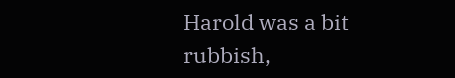Harold was a bit rubbish,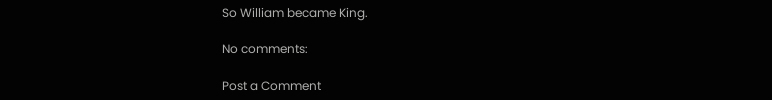So William became King.

No comments:

Post a Comment